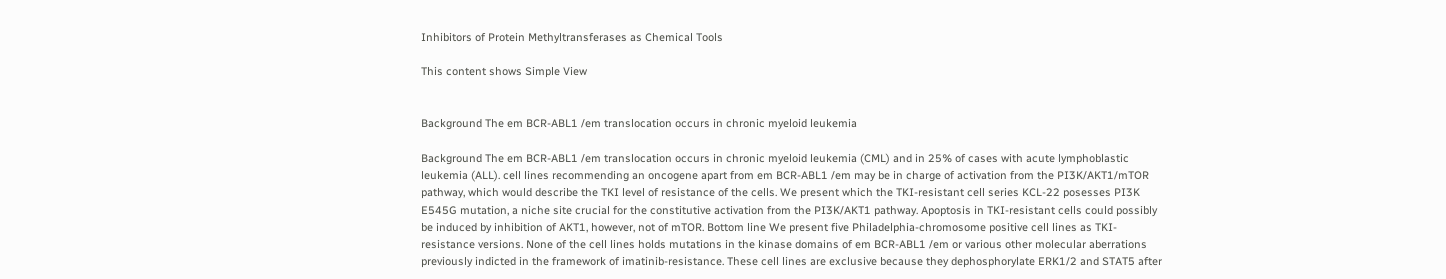Inhibitors of Protein Methyltransferases as Chemical Tools

This content shows Simple View


Background The em BCR-ABL1 /em translocation occurs in chronic myeloid leukemia

Background The em BCR-ABL1 /em translocation occurs in chronic myeloid leukemia (CML) and in 25% of cases with acute lymphoblastic leukemia (ALL). cell lines recommending an oncogene apart from em BCR-ABL1 /em may be in charge of activation from the PI3K/AKT1/mTOR pathway, which would describe the TKI level of resistance of the cells. We present which the TKI-resistant cell series KCL-22 posesses PI3K E545G mutation, a niche site crucial for the constitutive activation from the PI3K/AKT1 pathway. Apoptosis in TKI-resistant cells could possibly be induced by inhibition of AKT1, however, not of mTOR. Bottom line We present five Philadelphia-chromosome positive cell lines as TKI-resistance versions. None of the cell lines holds mutations in the kinase domains of em BCR-ABL1 /em or various other molecular aberrations previously indicted in the framework of imatinib-resistance. These cell lines are exclusive because they dephosphorylate ERK1/2 and STAT5 after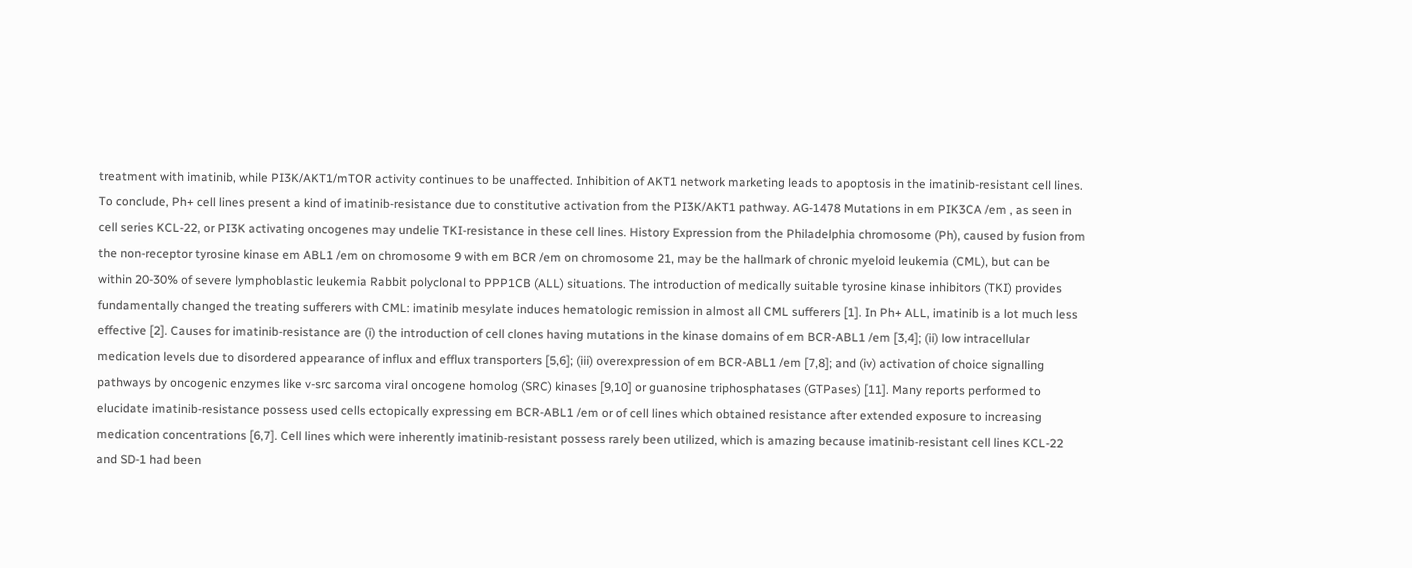treatment with imatinib, while PI3K/AKT1/mTOR activity continues to be unaffected. Inhibition of AKT1 network marketing leads to apoptosis in the imatinib-resistant cell lines. To conclude, Ph+ cell lines present a kind of imatinib-resistance due to constitutive activation from the PI3K/AKT1 pathway. AG-1478 Mutations in em PIK3CA /em , as seen in cell series KCL-22, or PI3K activating oncogenes may undelie TKI-resistance in these cell lines. History Expression from the Philadelphia chromosome (Ph), caused by fusion from the non-receptor tyrosine kinase em ABL1 /em on chromosome 9 with em BCR /em on chromosome 21, may be the hallmark of chronic myeloid leukemia (CML), but can be within 20-30% of severe lymphoblastic leukemia Rabbit polyclonal to PPP1CB (ALL) situations. The introduction of medically suitable tyrosine kinase inhibitors (TKI) provides fundamentally changed the treating sufferers with CML: imatinib mesylate induces hematologic remission in almost all CML sufferers [1]. In Ph+ ALL, imatinib is a lot much less effective [2]. Causes for imatinib-resistance are (i) the introduction of cell clones having mutations in the kinase domains of em BCR-ABL1 /em [3,4]; (ii) low intracellular medication levels due to disordered appearance of influx and efflux transporters [5,6]; (iii) overexpression of em BCR-ABL1 /em [7,8]; and (iv) activation of choice signalling pathways by oncogenic enzymes like v-src sarcoma viral oncogene homolog (SRC) kinases [9,10] or guanosine triphosphatases (GTPases) [11]. Many reports performed to elucidate imatinib-resistance possess used cells ectopically expressing em BCR-ABL1 /em or of cell lines which obtained resistance after extended exposure to increasing medication concentrations [6,7]. Cell lines which were inherently imatinib-resistant possess rarely been utilized, which is amazing because imatinib-resistant cell lines KCL-22 and SD-1 had been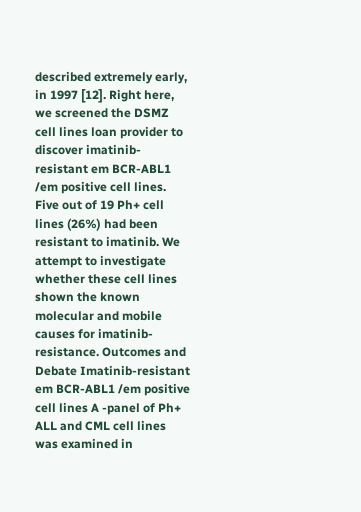described extremely early, in 1997 [12]. Right here, we screened the DSMZ cell lines loan provider to discover imatinib-resistant em BCR-ABL1 /em positive cell lines. Five out of 19 Ph+ cell lines (26%) had been resistant to imatinib. We attempt to investigate whether these cell lines shown the known molecular and mobile causes for imatinib-resistance. Outcomes and Debate Imatinib-resistant em BCR-ABL1 /em positive cell lines A -panel of Ph+ ALL and CML cell lines was examined in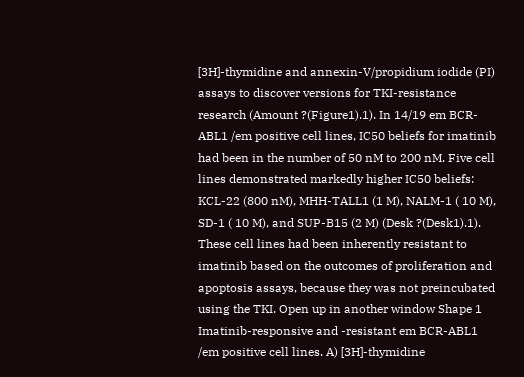[3H]-thymidine and annexin-V/propidium iodide (PI) assays to discover versions for TKI-resistance research (Amount ?(Figure1).1). In 14/19 em BCR-ABL1 /em positive cell lines, IC50 beliefs for imatinib had been in the number of 50 nM to 200 nM. Five cell lines demonstrated markedly higher IC50 beliefs: KCL-22 (800 nM), MHH-TALL1 (1 M), NALM-1 ( 10 M), SD-1 ( 10 M), and SUP-B15 (2 M) (Desk ?(Desk1).1). These cell lines had been inherently resistant to imatinib based on the outcomes of proliferation and apoptosis assays, because they was not preincubated using the TKI. Open up in another window Shape 1 Imatinib-responsive and -resistant em BCR-ABL1 /em positive cell lines. A) [3H]-thymidine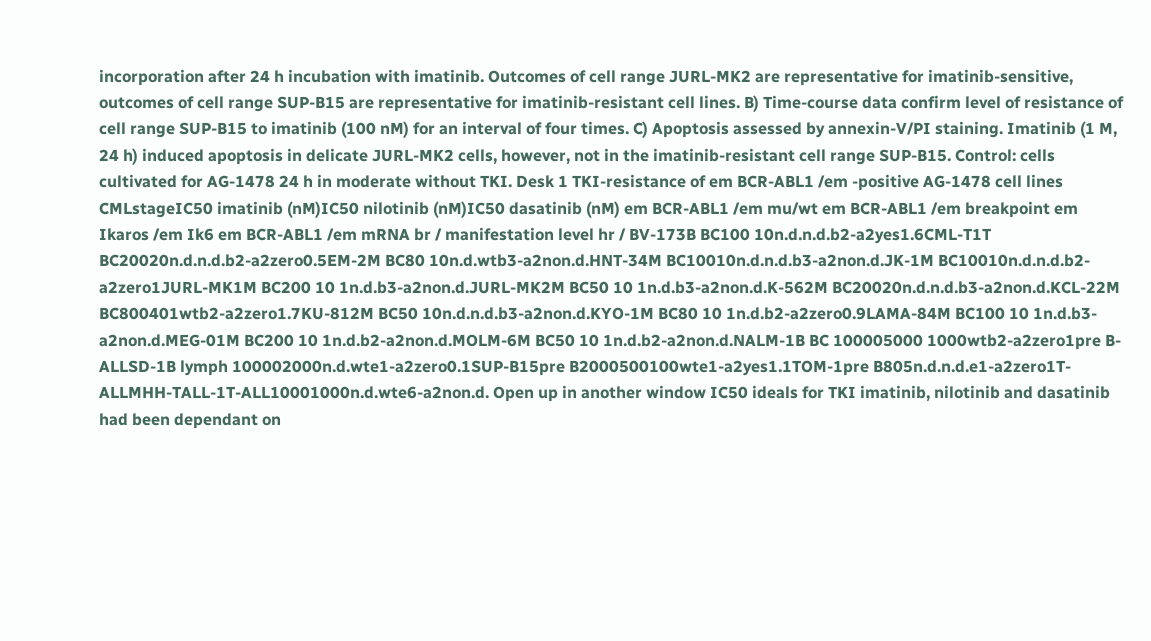incorporation after 24 h incubation with imatinib. Outcomes of cell range JURL-MK2 are representative for imatinib-sensitive, outcomes of cell range SUP-B15 are representative for imatinib-resistant cell lines. B) Time-course data confirm level of resistance of cell range SUP-B15 to imatinib (100 nM) for an interval of four times. C) Apoptosis assessed by annexin-V/PI staining. Imatinib (1 M, 24 h) induced apoptosis in delicate JURL-MK2 cells, however, not in the imatinib-resistant cell range SUP-B15. Control: cells cultivated for AG-1478 24 h in moderate without TKI. Desk 1 TKI-resistance of em BCR-ABL1 /em -positive AG-1478 cell lines CMLstageIC50 imatinib (nM)IC50 nilotinib (nM)IC50 dasatinib (nM) em BCR-ABL1 /em mu/wt em BCR-ABL1 /em breakpoint em Ikaros /em Ik6 em BCR-ABL1 /em mRNA br / manifestation level hr / BV-173B BC100 10n.d.n.d.b2-a2yes1.6CML-T1T BC20020n.d.n.d.b2-a2zero0.5EM-2M BC80 10n.d.wtb3-a2non.d.HNT-34M BC10010n.d.n.d.b3-a2non.d.JK-1M BC10010n.d.n.d.b2-a2zero1JURL-MK1M BC200 10 1n.d.b3-a2non.d.JURL-MK2M BC50 10 1n.d.b3-a2non.d.K-562M BC20020n.d.n.d.b3-a2non.d.KCL-22M BC800401wtb2-a2zero1.7KU-812M BC50 10n.d.n.d.b3-a2non.d.KYO-1M BC80 10 1n.d.b2-a2zero0.9LAMA-84M BC100 10 1n.d.b3-a2non.d.MEG-01M BC200 10 1n.d.b2-a2non.d.MOLM-6M BC50 10 1n.d.b2-a2non.d.NALM-1B BC 100005000 1000wtb2-a2zero1pre B-ALLSD-1B lymph 100002000n.d.wte1-a2zero0.1SUP-B15pre B2000500100wte1-a2yes1.1TOM-1pre B805n.d.n.d.e1-a2zero1T-ALLMHH-TALL-1T-ALL10001000n.d.wte6-a2non.d. Open up in another window IC50 ideals for TKI imatinib, nilotinib and dasatinib had been dependant on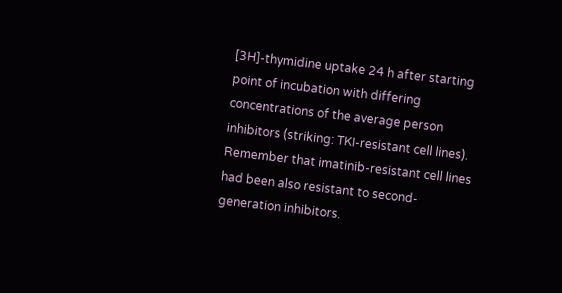[3H]-thymidine uptake 24 h after starting point of incubation with differing concentrations of the average person inhibitors (striking: TKI-resistant cell lines). Remember that imatinib-resistant cell lines had been also resistant to second-generation inhibitors.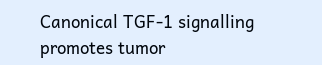Canonical TGF-1 signalling promotes tumor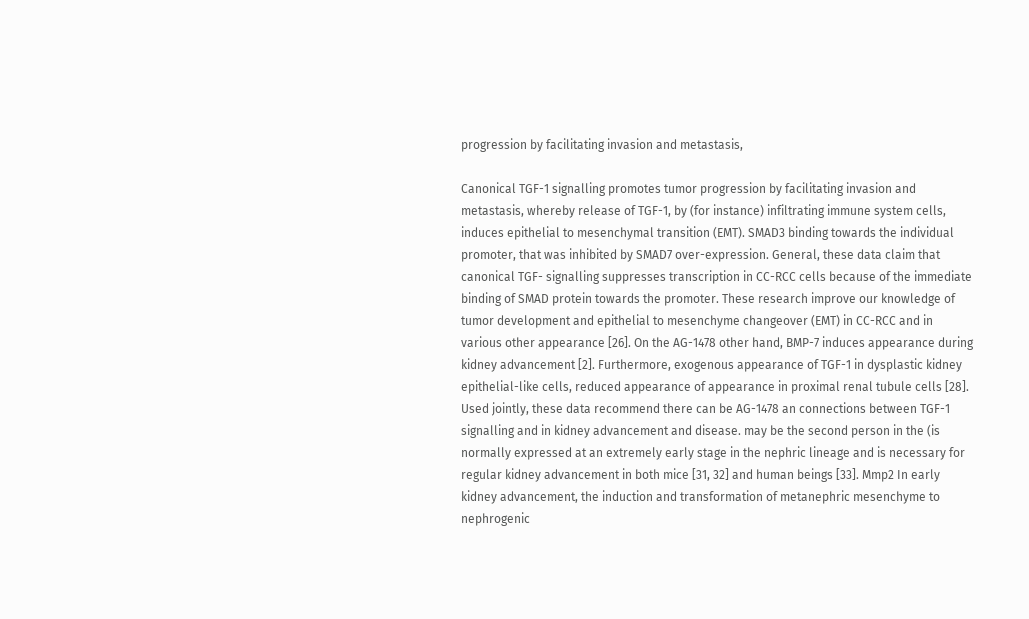progression by facilitating invasion and metastasis,

Canonical TGF-1 signalling promotes tumor progression by facilitating invasion and metastasis, whereby release of TGF-1, by (for instance) infiltrating immune system cells, induces epithelial to mesenchymal transition (EMT). SMAD3 binding towards the individual promoter, that was inhibited by SMAD7 over-expression. General, these data claim that canonical TGF- signalling suppresses transcription in CC-RCC cells because of the immediate binding of SMAD protein towards the promoter. These research improve our knowledge of tumor development and epithelial to mesenchyme changeover (EMT) in CC-RCC and in various other appearance [26]. On the AG-1478 other hand, BMP-7 induces appearance during kidney advancement [2]. Furthermore, exogenous appearance of TGF-1 in dysplastic kidney epithelial-like cells, reduced appearance of appearance in proximal renal tubule cells [28]. Used jointly, these data recommend there can be AG-1478 an connections between TGF-1 signalling and in kidney advancement and disease. may be the second person in the (is normally expressed at an extremely early stage in the nephric lineage and is necessary for regular kidney advancement in both mice [31, 32] and human beings [33]. Mmp2 In early kidney advancement, the induction and transformation of metanephric mesenchyme to nephrogenic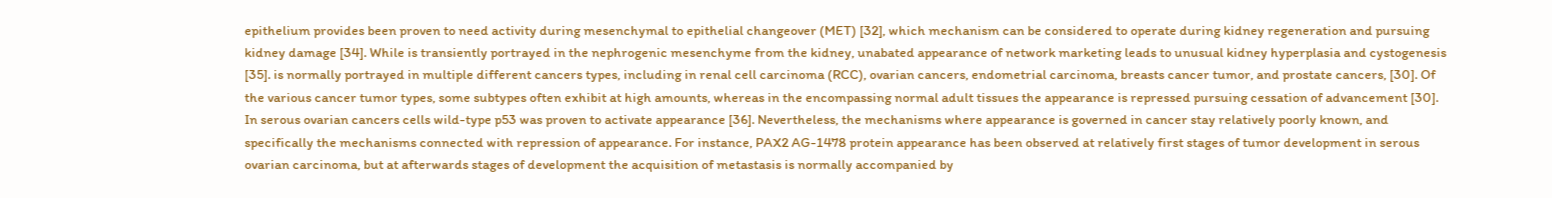epithelium provides been proven to need activity during mesenchymal to epithelial changeover (MET) [32], which mechanism can be considered to operate during kidney regeneration and pursuing kidney damage [34]. While is transiently portrayed in the nephrogenic mesenchyme from the kidney, unabated appearance of network marketing leads to unusual kidney hyperplasia and cystogenesis [35]. is normally portrayed in multiple different cancers types, including in renal cell carcinoma (RCC), ovarian cancers, endometrial carcinoma, breasts cancer tumor, and prostate cancers, [30]. Of the various cancer tumor types, some subtypes often exhibit at high amounts, whereas in the encompassing normal adult tissues the appearance is repressed pursuing cessation of advancement [30]. In serous ovarian cancers cells wild-type p53 was proven to activate appearance [36]. Nevertheless, the mechanisms where appearance is governed in cancer stay relatively poorly known, and specifically the mechanisms connected with repression of appearance. For instance, PAX2 AG-1478 protein appearance has been observed at relatively first stages of tumor development in serous ovarian carcinoma, but at afterwards stages of development the acquisition of metastasis is normally accompanied by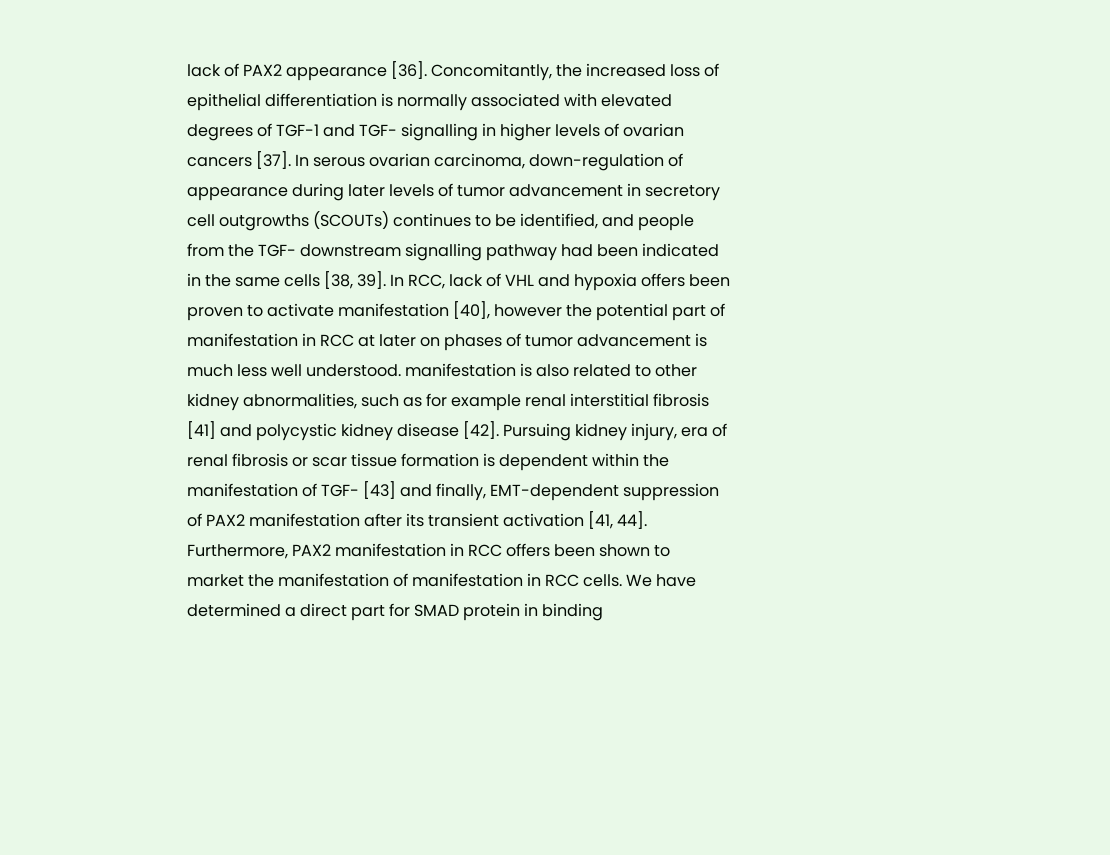lack of PAX2 appearance [36]. Concomitantly, the increased loss of epithelial differentiation is normally associated with elevated degrees of TGF-1 and TGF- signalling in higher levels of ovarian cancers [37]. In serous ovarian carcinoma, down-regulation of appearance during later levels of tumor advancement in secretory cell outgrowths (SCOUTs) continues to be identified, and people from the TGF- downstream signalling pathway had been indicated in the same cells [38, 39]. In RCC, lack of VHL and hypoxia offers been proven to activate manifestation [40], however the potential part of manifestation in RCC at later on phases of tumor advancement is much less well understood. manifestation is also related to other kidney abnormalities, such as for example renal interstitial fibrosis [41] and polycystic kidney disease [42]. Pursuing kidney injury, era of renal fibrosis or scar tissue formation is dependent within the manifestation of TGF- [43] and finally, EMT-dependent suppression of PAX2 manifestation after its transient activation [41, 44]. Furthermore, PAX2 manifestation in RCC offers been shown to market the manifestation of manifestation in RCC cells. We have determined a direct part for SMAD protein in binding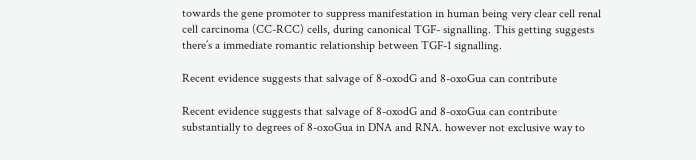towards the gene promoter to suppress manifestation in human being very clear cell renal cell carcinoma (CC-RCC) cells, during canonical TGF- signalling. This getting suggests there’s a immediate romantic relationship between TGF-1 signalling.

Recent evidence suggests that salvage of 8-oxodG and 8-oxoGua can contribute

Recent evidence suggests that salvage of 8-oxodG and 8-oxoGua can contribute substantially to degrees of 8-oxoGua in DNA and RNA. however not exclusive way to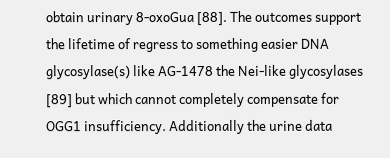obtain urinary 8-oxoGua [88]. The outcomes support the lifetime of regress to something easier DNA glycosylase(s) like AG-1478 the Nei-like glycosylases [89] but which cannot completely compensate for OGG1 insufficiency. Additionally the urine data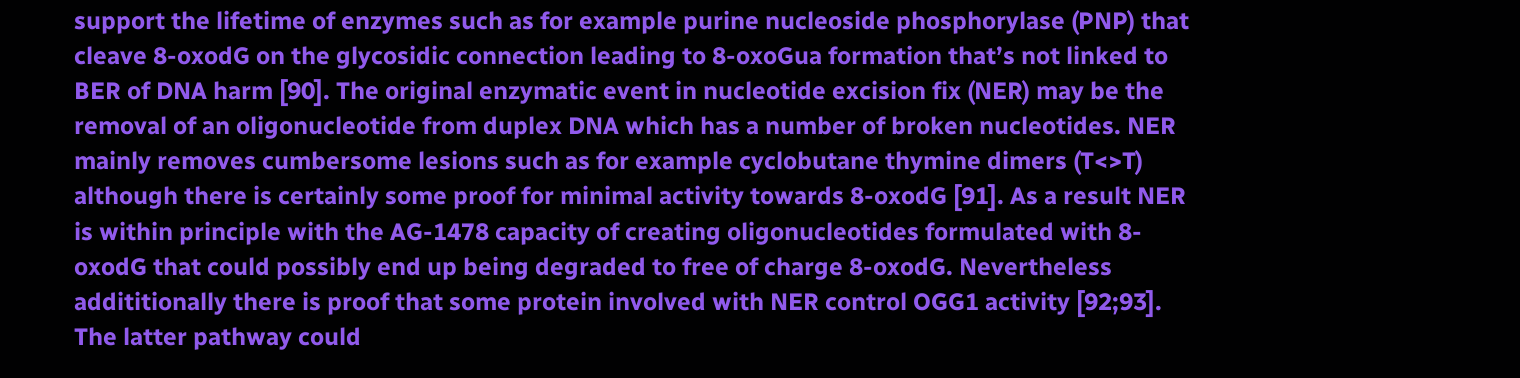support the lifetime of enzymes such as for example purine nucleoside phosphorylase (PNP) that cleave 8-oxodG on the glycosidic connection leading to 8-oxoGua formation that’s not linked to BER of DNA harm [90]. The original enzymatic event in nucleotide excision fix (NER) may be the removal of an oligonucleotide from duplex DNA which has a number of broken nucleotides. NER mainly removes cumbersome lesions such as for example cyclobutane thymine dimers (T<>T) although there is certainly some proof for minimal activity towards 8-oxodG [91]. As a result NER is within principle with the AG-1478 capacity of creating oligonucleotides formulated with 8-oxodG that could possibly end up being degraded to free of charge 8-oxodG. Nevertheless addititionally there is proof that some protein involved with NER control OGG1 activity [92;93]. The latter pathway could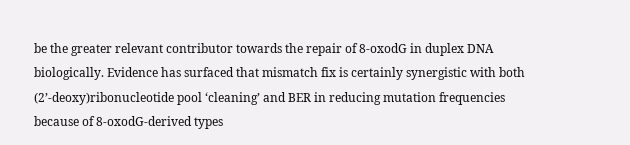be the greater relevant contributor towards the repair of 8-oxodG in duplex DNA biologically. Evidence has surfaced that mismatch fix is certainly synergistic with both (2’-deoxy)ribonucleotide pool ‘cleaning’ and BER in reducing mutation frequencies because of 8-oxodG-derived types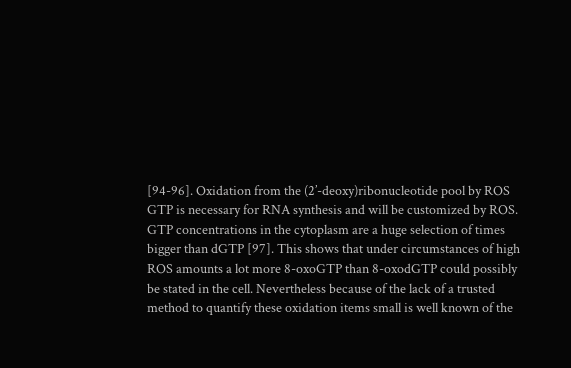[94-96]. Oxidation from the (2’-deoxy)ribonucleotide pool by ROS GTP is necessary for RNA synthesis and will be customized by ROS. GTP concentrations in the cytoplasm are a huge selection of times bigger than dGTP [97]. This shows that under circumstances of high ROS amounts a lot more 8-oxoGTP than 8-oxodGTP could possibly be stated in the cell. Nevertheless because of the lack of a trusted method to quantify these oxidation items small is well known of the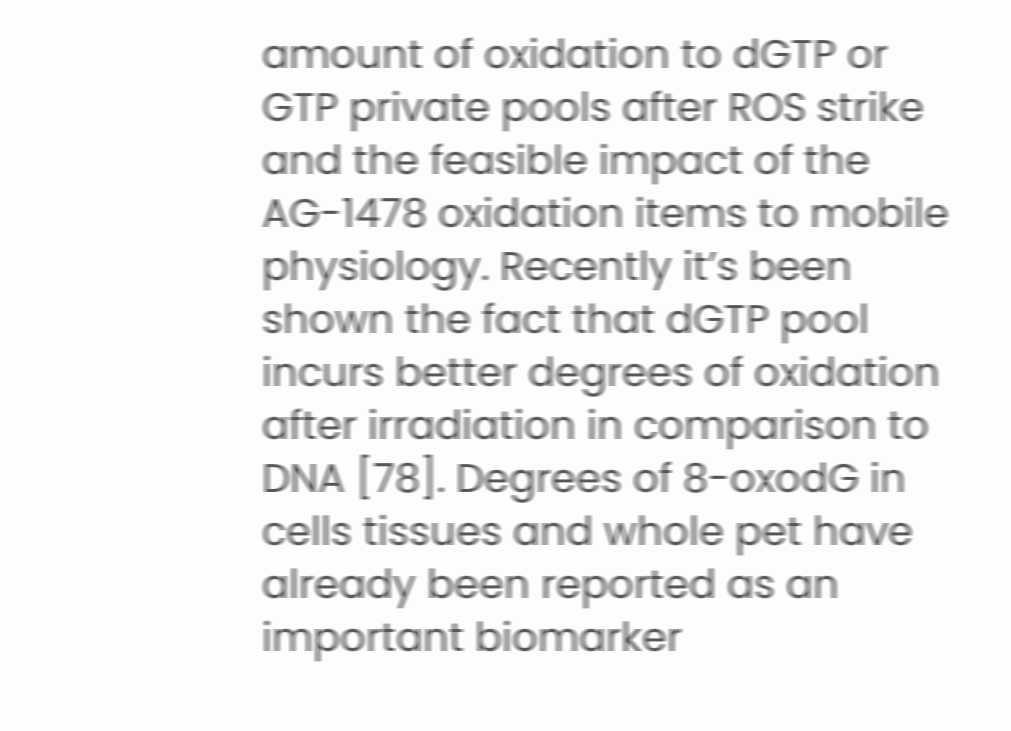amount of oxidation to dGTP or GTP private pools after ROS strike and the feasible impact of the AG-1478 oxidation items to mobile physiology. Recently it’s been shown the fact that dGTP pool incurs better degrees of oxidation after irradiation in comparison to DNA [78]. Degrees of 8-oxodG in cells tissues and whole pet have already been reported as an important biomarker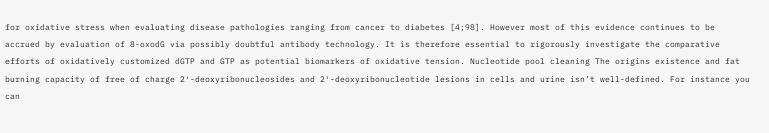for oxidative stress when evaluating disease pathologies ranging from cancer to diabetes [4;98]. However most of this evidence continues to be accrued by evaluation of 8-oxodG via possibly doubtful antibody technology. It is therefore essential to rigorously investigate the comparative efforts of oxidatively customized dGTP and GTP as potential biomarkers of oxidative tension. Nucleotide pool cleaning The origins existence and fat burning capacity of free of charge 2′-deoxyribonucleosides and 2′-deoxyribonucleotide lesions in cells and urine isn’t well-defined. For instance you can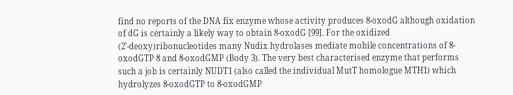find no reports of the DNA fix enzyme whose activity produces 8-oxodG although oxidation of dG is certainly a likely way to obtain 8-oxodG [99]. For the oxidized (2’-deoxy)ribonucleotides many Nudix hydrolases mediate mobile concentrations of 8-oxodGTP 8 and 8-oxodGMP (Body 3). The very best characterised enzyme that performs such a job is certainly NUDT1 (also called the individual MutT homologue MTH1) which hydrolyzes 8-oxodGTP to 8-oxodGMP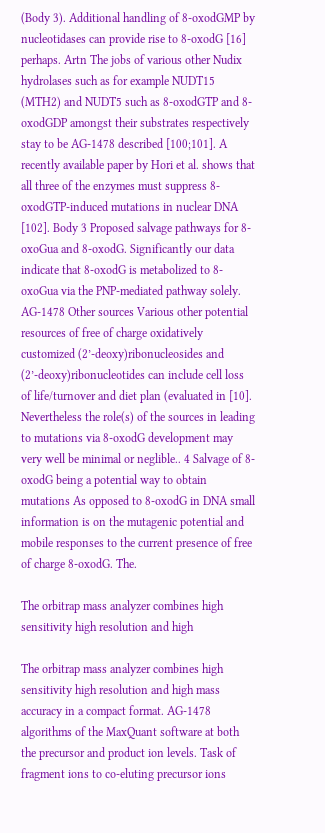(Body 3). Additional handling of 8-oxodGMP by nucleotidases can provide rise to 8-oxodG [16] perhaps. Artn The jobs of various other Nudix hydrolases such as for example NUDT15 (MTH2) and NUDT5 such as 8-oxodGTP and 8-oxodGDP amongst their substrates respectively stay to be AG-1478 described [100;101]. A recently available paper by Hori et al. shows that all three of the enzymes must suppress 8-oxodGTP-induced mutations in nuclear DNA [102]. Body 3 Proposed salvage pathways for 8-oxoGua and 8-oxodG. Significantly our data indicate that 8-oxodG is metabolized to 8-oxoGua via the PNP-mediated pathway solely. AG-1478 Other sources Various other potential resources of free of charge oxidatively customized (2’-deoxy)ribonucleosides and (2’-deoxy)ribonucleotides can include cell loss of life/turnover and diet plan (evaluated in [10]. Nevertheless the role(s) of the sources in leading to mutations via 8-oxodG development may very well be minimal or neglible.. 4 Salvage of 8-oxodG being a potential way to obtain mutations As opposed to 8-oxodG in DNA small information is on the mutagenic potential and mobile responses to the current presence of free of charge 8-oxodG. The.

The orbitrap mass analyzer combines high sensitivity high resolution and high

The orbitrap mass analyzer combines high sensitivity high resolution and high mass accuracy in a compact format. AG-1478 algorithms of the MaxQuant software at both the precursor and product ion levels. Task of fragment ions to co-eluting precursor ions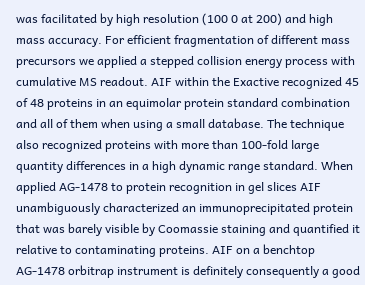was facilitated by high resolution (100 0 at 200) and high mass accuracy. For efficient fragmentation of different mass precursors we applied a stepped collision energy process with cumulative MS readout. AIF within the Exactive recognized 45 of 48 proteins in an equimolar protein standard combination and all of them when using a small database. The technique also recognized proteins with more than 100-fold large quantity differences in a high dynamic range standard. When applied AG-1478 to protein recognition in gel slices AIF unambiguously characterized an immunoprecipitated protein that was barely visible by Coomassie staining and quantified it relative to contaminating proteins. AIF on a benchtop AG-1478 orbitrap instrument is definitely consequently a good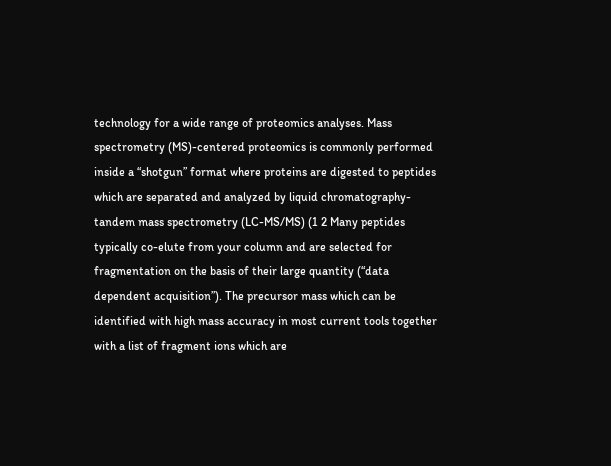technology for a wide range of proteomics analyses. Mass spectrometry (MS)-centered proteomics is commonly performed inside a “shotgun” format where proteins are digested to peptides which are separated and analyzed by liquid chromatography-tandem mass spectrometry (LC-MS/MS) (1 2 Many peptides typically co-elute from your column and are selected for fragmentation on the basis of their large quantity (“data dependent acquisition”). The precursor mass which can be identified with high mass accuracy in most current tools together with a list of fragment ions which are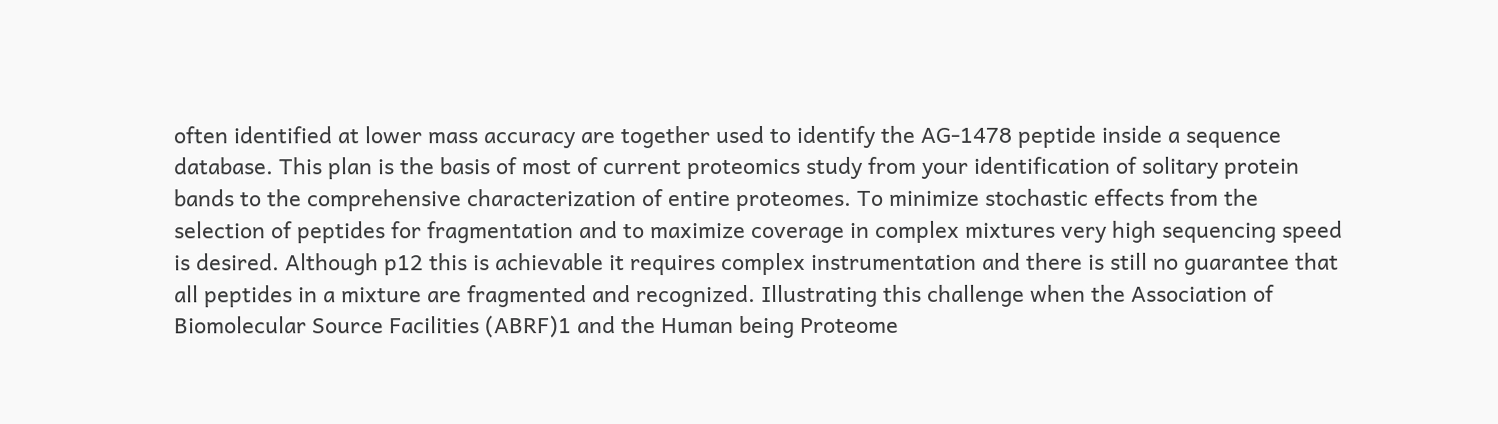often identified at lower mass accuracy are together used to identify the AG-1478 peptide inside a sequence database. This plan is the basis of most of current proteomics study from your identification of solitary protein bands to the comprehensive characterization of entire proteomes. To minimize stochastic effects from the selection of peptides for fragmentation and to maximize coverage in complex mixtures very high sequencing speed is desired. Although p12 this is achievable it requires complex instrumentation and there is still no guarantee that all peptides in a mixture are fragmented and recognized. Illustrating this challenge when the Association of Biomolecular Source Facilities (ABRF)1 and the Human being Proteome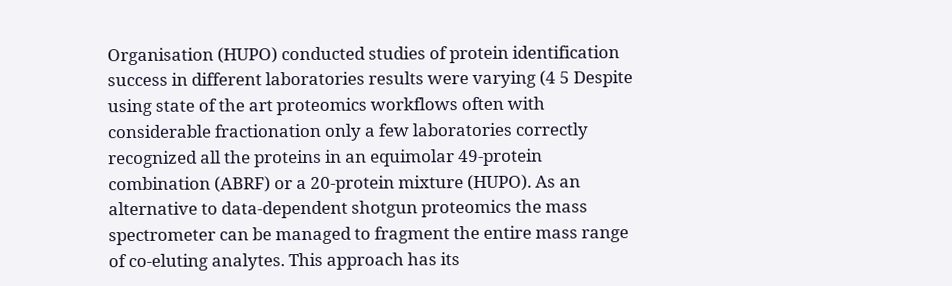Organisation (HUPO) conducted studies of protein identification success in different laboratories results were varying (4 5 Despite using state of the art proteomics workflows often with considerable fractionation only a few laboratories correctly recognized all the proteins in an equimolar 49-protein combination (ABRF) or a 20-protein mixture (HUPO). As an alternative to data-dependent shotgun proteomics the mass spectrometer can be managed to fragment the entire mass range of co-eluting analytes. This approach has its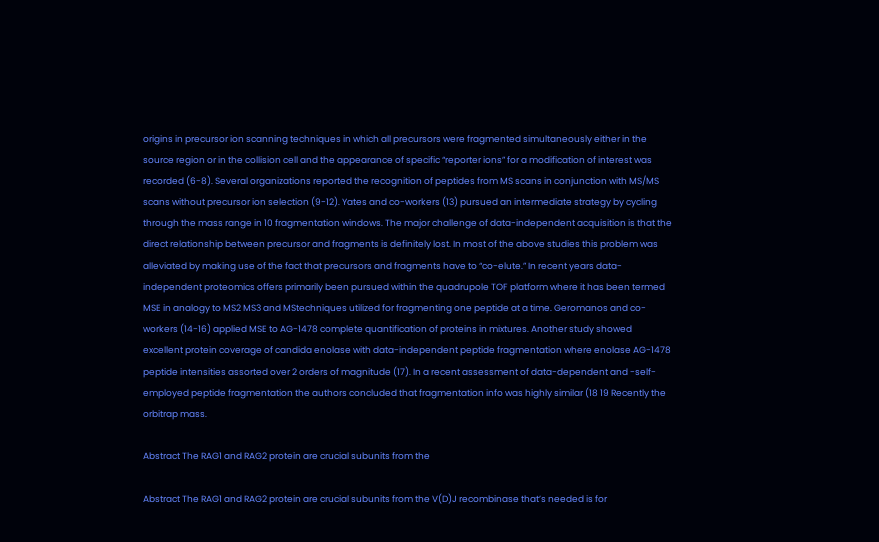origins in precursor ion scanning techniques in which all precursors were fragmented simultaneously either in the source region or in the collision cell and the appearance of specific “reporter ions” for a modification of interest was recorded (6-8). Several organizations reported the recognition of peptides from MS scans in conjunction with MS/MS scans without precursor ion selection (9-12). Yates and co-workers (13) pursued an intermediate strategy by cycling through the mass range in 10 fragmentation windows. The major challenge of data-independent acquisition is that the direct relationship between precursor and fragments is definitely lost. In most of the above studies this problem was alleviated by making use of the fact that precursors and fragments have to “co-elute.” In recent years data-independent proteomics offers primarily been pursued within the quadrupole TOF platform where it has been termed MSE in analogy to MS2 MS3 and MStechniques utilized for fragmenting one peptide at a time. Geromanos and co-workers (14-16) applied MSE to AG-1478 complete quantification of proteins in mixtures. Another study showed excellent protein coverage of candida enolase with data-independent peptide fragmentation where enolase AG-1478 peptide intensities assorted over 2 orders of magnitude (17). In a recent assessment of data-dependent and -self-employed peptide fragmentation the authors concluded that fragmentation info was highly similar (18 19 Recently the orbitrap mass.

Abstract The RAG1 and RAG2 protein are crucial subunits from the

Abstract The RAG1 and RAG2 protein are crucial subunits from the V(D)J recombinase that’s needed is for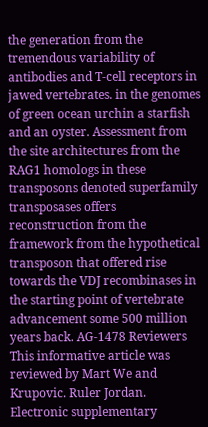the generation from the tremendous variability of antibodies and T-cell receptors in jawed vertebrates. in the genomes of green ocean urchin a starfish and an oyster. Assessment from the site architectures from the RAG1 homologs in these transposons denoted superfamily transposases offers reconstruction from the framework from the hypothetical transposon that offered rise towards the VDJ recombinases in the starting point of vertebrate advancement some 500 million years back. AG-1478 Reviewers This informative article was reviewed by Mart We and Krupovic. Ruler Jordan. Electronic supplementary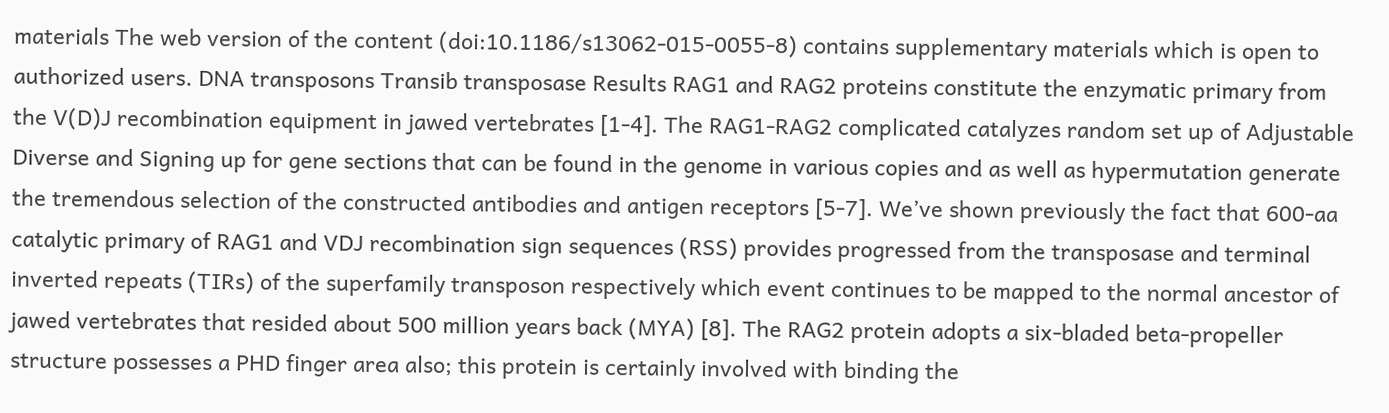materials The web version of the content (doi:10.1186/s13062-015-0055-8) contains supplementary materials which is open to authorized users. DNA transposons Transib transposase Results RAG1 and RAG2 proteins constitute the enzymatic primary from the V(D)J recombination equipment in jawed vertebrates [1-4]. The RAG1-RAG2 complicated catalyzes random set up of Adjustable Diverse and Signing up for gene sections that can be found in the genome in various copies and as well as hypermutation generate the tremendous selection of the constructed antibodies and antigen receptors [5-7]. We’ve shown previously the fact that 600-aa catalytic primary of RAG1 and VDJ recombination sign sequences (RSS) provides progressed from the transposase and terminal inverted repeats (TIRs) of the superfamily transposon respectively which event continues to be mapped to the normal ancestor of jawed vertebrates that resided about 500 million years back (MYA) [8]. The RAG2 protein adopts a six-bladed beta-propeller structure possesses a PHD finger area also; this protein is certainly involved with binding the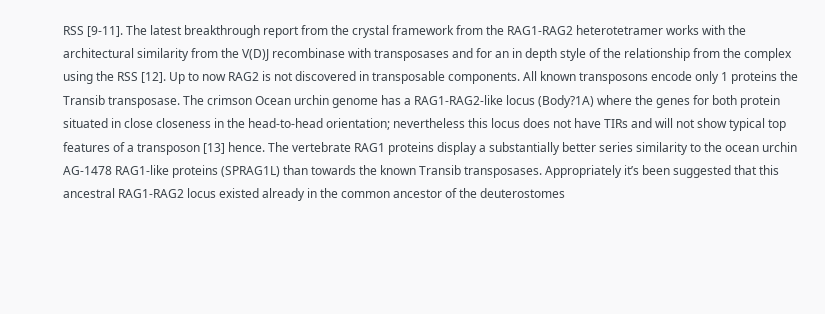RSS [9-11]. The latest breakthrough report from the crystal framework from the RAG1-RAG2 heterotetramer works with the architectural similarity from the V(D)J recombinase with transposases and for an in depth style of the relationship from the complex using the RSS [12]. Up to now RAG2 is not discovered in transposable components. All known transposons encode only 1 proteins the Transib transposase. The crimson Ocean urchin genome has a RAG1-RAG2-like locus (Body?1A) where the genes for both protein situated in close closeness in the head-to-head orientation; nevertheless this locus does not have TIRs and will not show typical top features of a transposon [13] hence. The vertebrate RAG1 proteins display a substantially better series similarity to the ocean urchin AG-1478 RAG1-like proteins (SPRAG1L) than towards the known Transib transposases. Appropriately it’s been suggested that this ancestral RAG1-RAG2 locus existed already in the common ancestor of the deuterostomes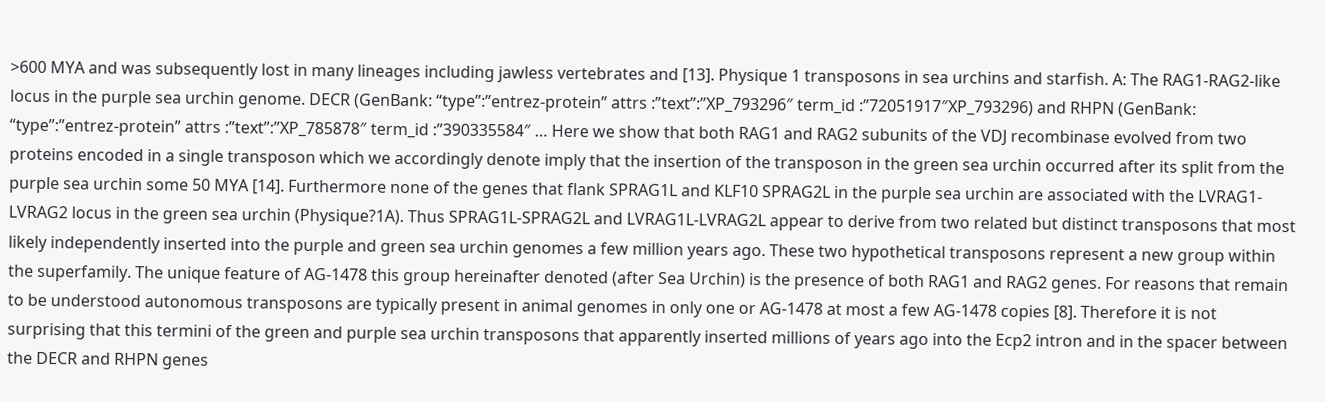>600 MYA and was subsequently lost in many lineages including jawless vertebrates and [13]. Physique 1 transposons in sea urchins and starfish. A: The RAG1-RAG2-like locus in the purple sea urchin genome. DECR (GenBank: “type”:”entrez-protein” attrs :”text”:”XP_793296″ term_id :”72051917″XP_793296) and RHPN (GenBank: “type”:”entrez-protein” attrs :”text”:”XP_785878″ term_id :”390335584″ … Here we show that both RAG1 and RAG2 subunits of the VDJ recombinase evolved from two proteins encoded in a single transposon which we accordingly denote imply that the insertion of the transposon in the green sea urchin occurred after its split from the purple sea urchin some 50 MYA [14]. Furthermore none of the genes that flank SPRAG1L and KLF10 SPRAG2L in the purple sea urchin are associated with the LVRAG1-LVRAG2 locus in the green sea urchin (Physique?1A). Thus SPRAG1L-SPRAG2L and LVRAG1L-LVRAG2L appear to derive from two related but distinct transposons that most likely independently inserted into the purple and green sea urchin genomes a few million years ago. These two hypothetical transposons represent a new group within the superfamily. The unique feature of AG-1478 this group hereinafter denoted (after Sea Urchin) is the presence of both RAG1 and RAG2 genes. For reasons that remain to be understood autonomous transposons are typically present in animal genomes in only one or AG-1478 at most a few AG-1478 copies [8]. Therefore it is not surprising that this termini of the green and purple sea urchin transposons that apparently inserted millions of years ago into the Ecp2 intron and in the spacer between the DECR and RHPN genes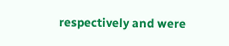respectively and were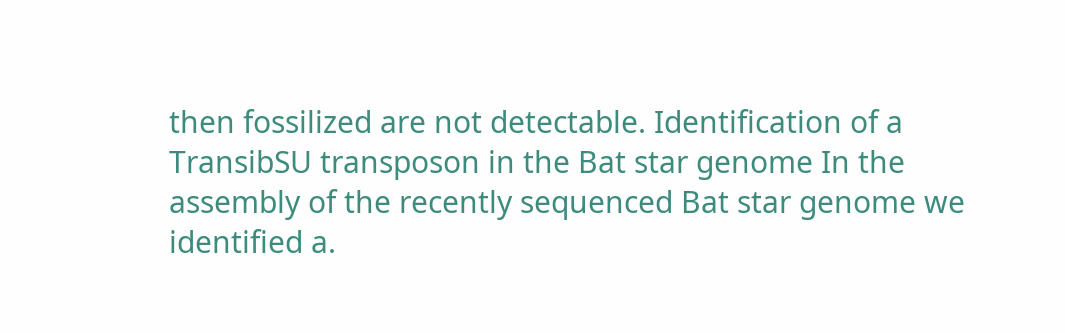then fossilized are not detectable. Identification of a TransibSU transposon in the Bat star genome In the assembly of the recently sequenced Bat star genome we identified a.